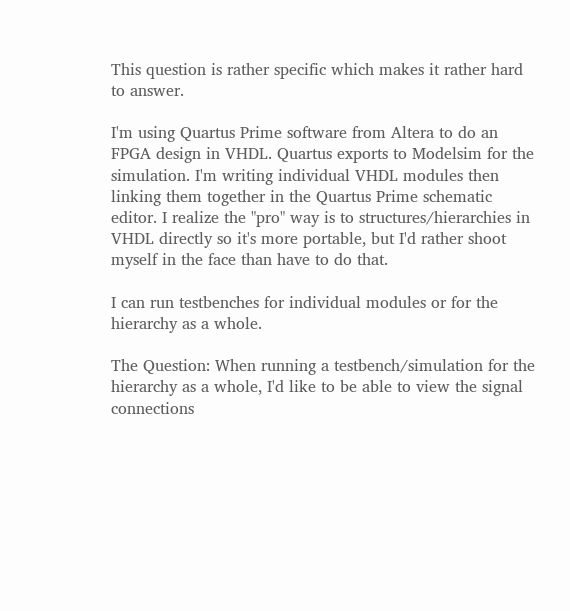This question is rather specific which makes it rather hard to answer.

I'm using Quartus Prime software from Altera to do an FPGA design in VHDL. Quartus exports to Modelsim for the simulation. I'm writing individual VHDL modules then linking them together in the Quartus Prime schematic editor. I realize the "pro" way is to structures/hierarchies in VHDL directly so it's more portable, but I'd rather shoot myself in the face than have to do that.

I can run testbenches for individual modules or for the hierarchy as a whole.

The Question: When running a testbench/simulation for the hierarchy as a whole, I'd like to be able to view the signal connections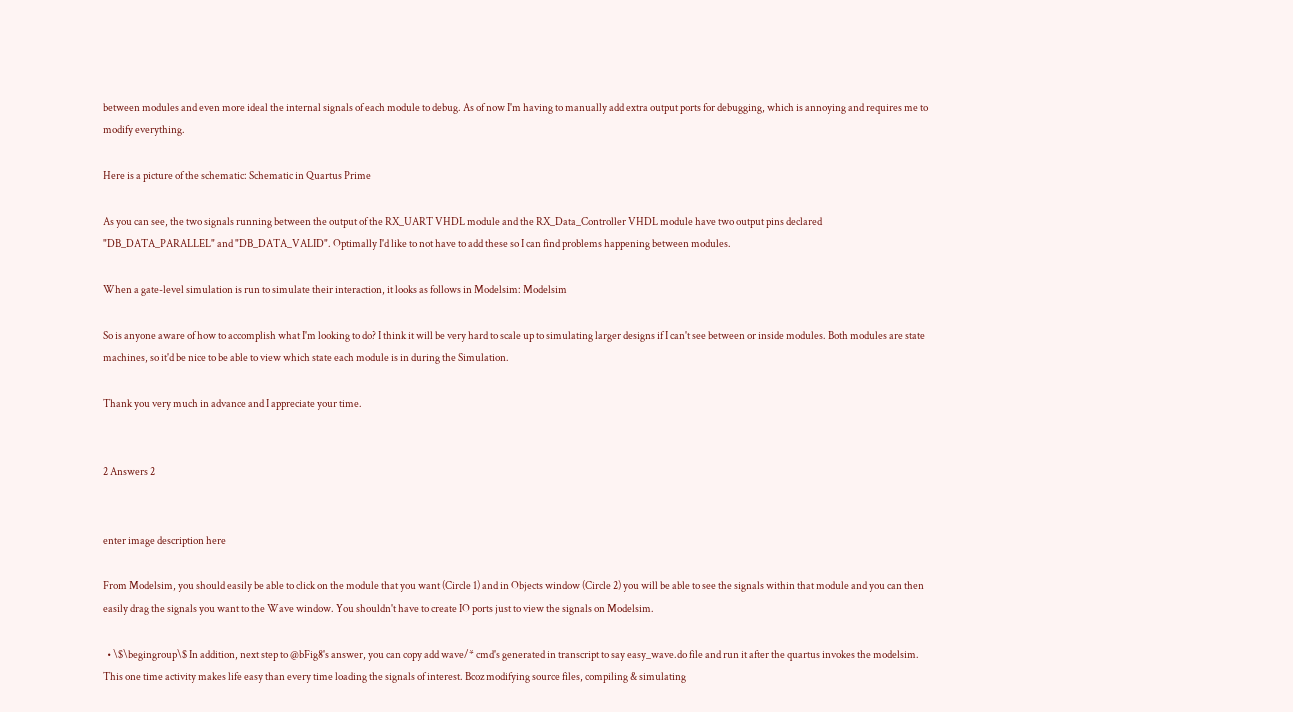between modules and even more ideal the internal signals of each module to debug. As of now I'm having to manually add extra output ports for debugging, which is annoying and requires me to modify everything.

Here is a picture of the schematic: Schematic in Quartus Prime

As you can see, the two signals running between the output of the RX_UART VHDL module and the RX_Data_Controller VHDL module have two output pins declared "DB_DATA_PARALLEL" and "DB_DATA_VALID". Optimally I'd like to not have to add these so I can find problems happening between modules.

When a gate-level simulation is run to simulate their interaction, it looks as follows in Modelsim: Modelsim

So is anyone aware of how to accomplish what I'm looking to do? I think it will be very hard to scale up to simulating larger designs if I can't see between or inside modules. Both modules are state machines, so it'd be nice to be able to view which state each module is in during the Simulation.

Thank you very much in advance and I appreciate your time.


2 Answers 2


enter image description here

From Modelsim, you should easily be able to click on the module that you want (Circle 1) and in Objects window (Circle 2) you will be able to see the signals within that module and you can then easily drag the signals you want to the Wave window. You shouldn't have to create IO ports just to view the signals on Modelsim.

  • \$\begingroup\$ In addition, next step to @bFig8's answer, you can copy add wave/* cmd's generated in transcript to say easy_wave.do file and run it after the quartus invokes the modelsim. This one time activity makes life easy than every time loading the signals of interest. Bcoz modifying source files, compiling & simulating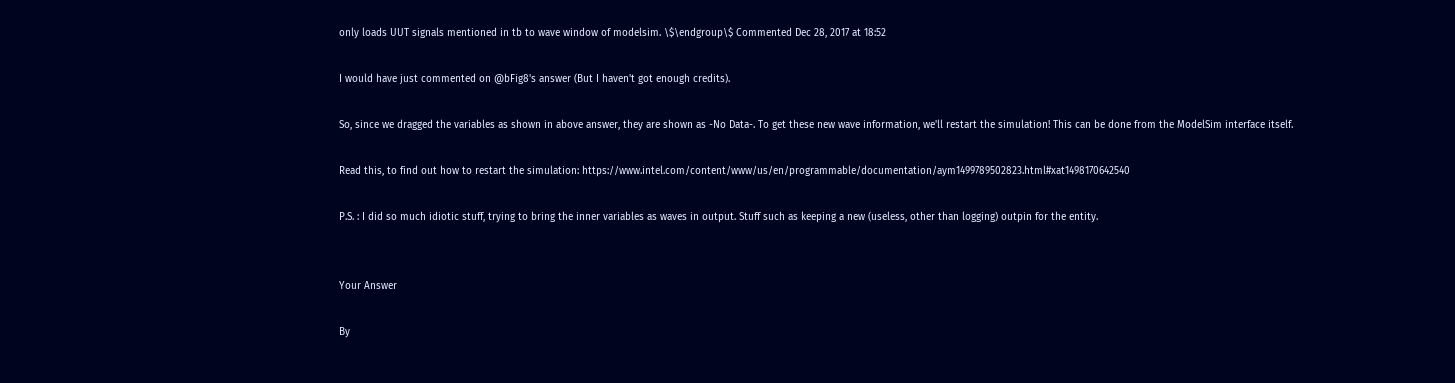only loads UUT signals mentioned in tb to wave window of modelsim. \$\endgroup\$ Commented Dec 28, 2017 at 18:52

I would have just commented on @bFig8's answer (But I haven't got enough credits).

So, since we dragged the variables as shown in above answer, they are shown as -No Data-. To get these new wave information, we'll restart the simulation! This can be done from the ModelSim interface itself.

Read this, to find out how to restart the simulation: https://www.intel.com/content/www/us/en/programmable/documentation/aym1499789502823.html#xat1498170642540

P.S. : I did so much idiotic stuff, trying to bring the inner variables as waves in output. Stuff such as keeping a new (useless, other than logging) outpin for the entity.


Your Answer

By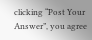clicking “Post Your Answer”, you agree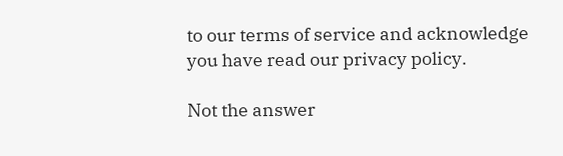to our terms of service and acknowledge you have read our privacy policy.

Not the answer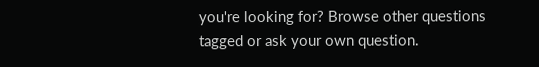you're looking for? Browse other questions tagged or ask your own question.